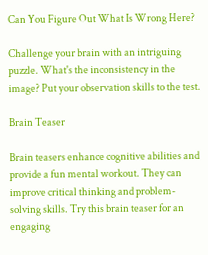Can You Figure Out What Is Wrong Here?

Challenge your brain with an intriguing puzzle. What's the inconsistency in the image? Put your observation skills to the test.

Brain Teaser

Brain teasers enhance cognitive abilities and provide a fun mental workout. They can improve critical thinking and problem-solving skills. Try this brain teaser for an engaging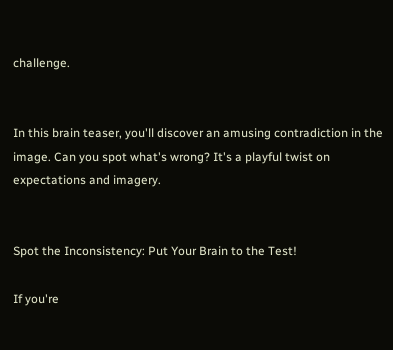challenge.


In this brain teaser, you'll discover an amusing contradiction in the image. Can you spot what's wrong? It's a playful twist on expectations and imagery.


Spot the Inconsistency: Put Your Brain to the Test!

If you're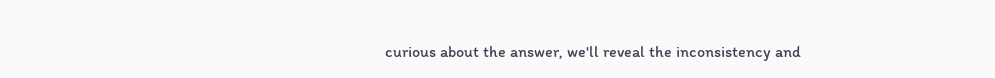curious about the answer, we'll reveal the inconsistency and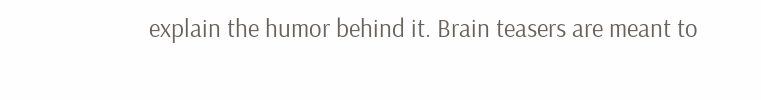explain the humor behind it. Brain teasers are meant to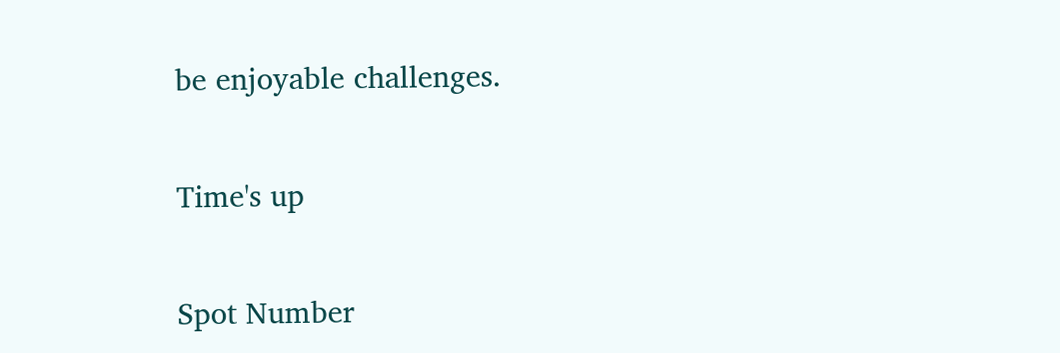be enjoyable challenges.


Time's up


Spot Number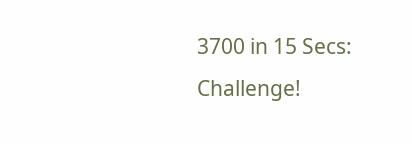3700 in 15 Secs: Challenge!